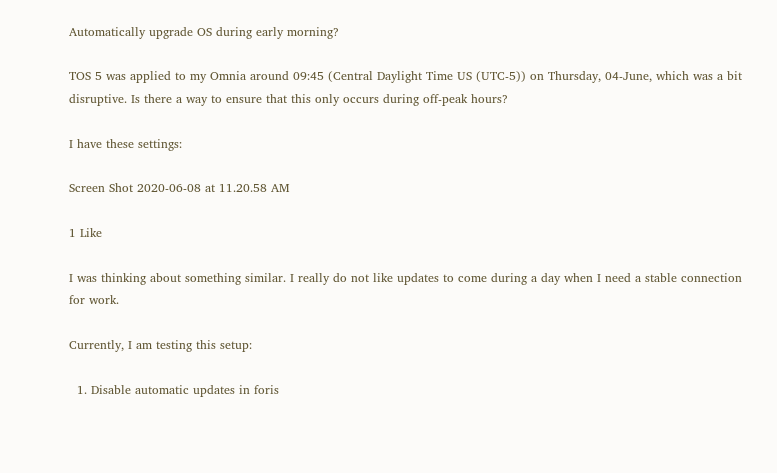Automatically upgrade OS during early morning?

TOS 5 was applied to my Omnia around 09:45 (Central Daylight Time US (UTC-5)) on Thursday, 04-June, which was a bit disruptive. Is there a way to ensure that this only occurs during off-peak hours?

I have these settings:

Screen Shot 2020-06-08 at 11.20.58 AM

1 Like

I was thinking about something similar. I really do not like updates to come during a day when I need a stable connection for work.

Currently, I am testing this setup:

  1. Disable automatic updates in foris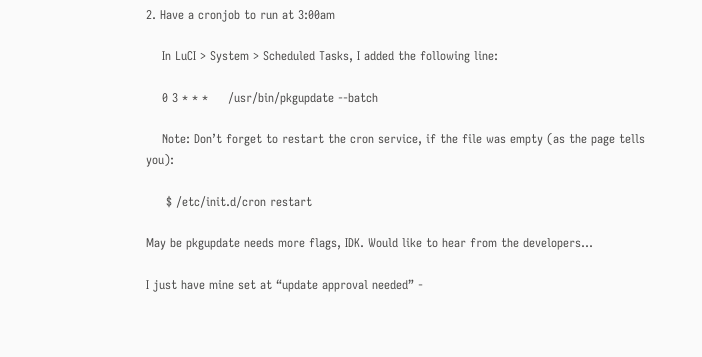2. Have a cronjob to run at 3:00am

    In LuCI > System > Scheduled Tasks, I added the following line:

    0 3 * * *     /usr/bin/pkgupdate --batch

    Note: Don’t forget to restart the cron service, if the file was empty (as the page tells you):

     $ /etc/init.d/cron restart

May be pkgupdate needs more flags, IDK. Would like to hear from the developers…

I just have mine set at “update approval needed” -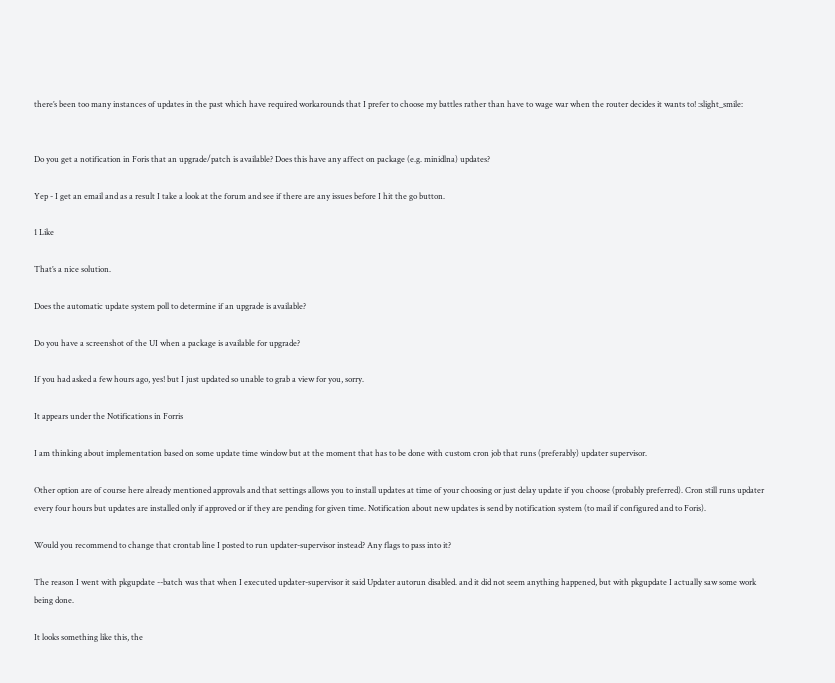there’s been too many instances of updates in the past which have required workarounds that I prefer to choose my battles rather than have to wage war when the router decides it wants to! :slight_smile:


Do you get a notification in Foris that an upgrade/patch is available? Does this have any affect on package (e.g. minidlna) updates?

Yep - I get an email and as a result I take a look at the forum and see if there are any issues before I hit the go button.

1 Like

That’s a nice solution.

Does the automatic update system poll to determine if an upgrade is available?

Do you have a screenshot of the UI when a package is available for upgrade?

If you had asked a few hours ago, yes! but I just updated so unable to grab a view for you, sorry.

It appears under the Notifications in Forris

I am thinking about implementation based on some update time window but at the moment that has to be done with custom cron job that runs (preferably) updater supervisor.

Other option are of course here already mentioned approvals and that settings allows you to install updates at time of your choosing or just delay update if you choose (probably preferred). Cron still runs updater every four hours but updates are installed only if approved or if they are pending for given time. Notification about new updates is send by notification system (to mail if configured and to Foris).

Would you recommend to change that crontab line I posted to run updater-supervisor instead? Any flags to pass into it?

The reason I went with pkgupdate --batch was that when I executed updater-supervisor it said Updater autorun disabled. and it did not seem anything happened, but with pkgupdate I actually saw some work being done.

It looks something like this, the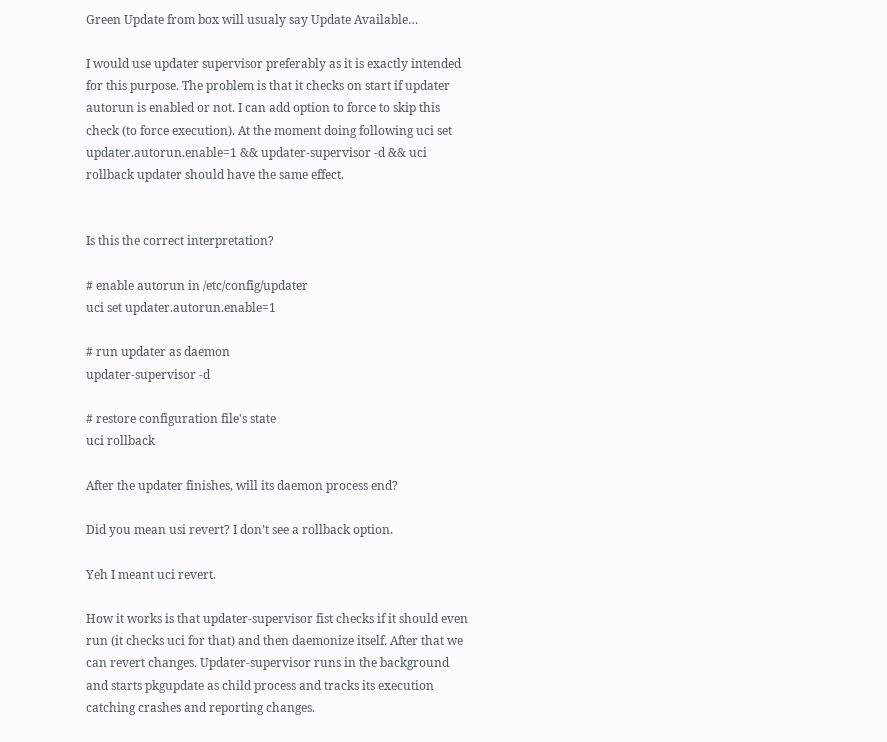Green Update from box will usualy say Update Available…

I would use updater supervisor preferably as it is exactly intended for this purpose. The problem is that it checks on start if updater autorun is enabled or not. I can add option to force to skip this check (to force execution). At the moment doing following uci set updater.autorun.enable=1 && updater-supervisor -d && uci rollback updater should have the same effect.


Is this the correct interpretation?

# enable autorun in /etc/config/updater
uci set updater.autorun.enable=1

# run updater as daemon
updater-supervisor -d

# restore configuration file's state
uci rollback

After the updater finishes, will its daemon process end?

Did you mean usi revert? I don’t see a rollback option.

Yeh I meant uci revert.

How it works is that updater-supervisor fist checks if it should even run (it checks uci for that) and then daemonize itself. After that we can revert changes. Updater-supervisor runs in the background and starts pkgupdate as child process and tracks its execution catching crashes and reporting changes.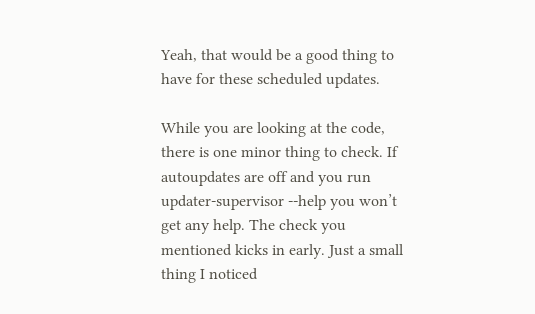Yeah, that would be a good thing to have for these scheduled updates.

While you are looking at the code, there is one minor thing to check. If autoupdates are off and you run updater-supervisor --help you won’t get any help. The check you mentioned kicks in early. Just a small thing I noticed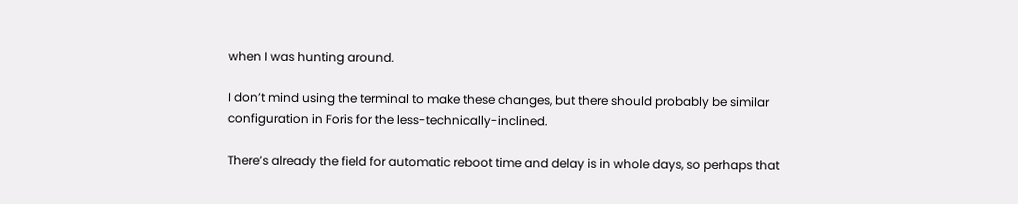when I was hunting around.

I don’t mind using the terminal to make these changes, but there should probably be similar configuration in Foris for the less-technically-inclined.

There’s already the field for automatic reboot time and delay is in whole days, so perhaps that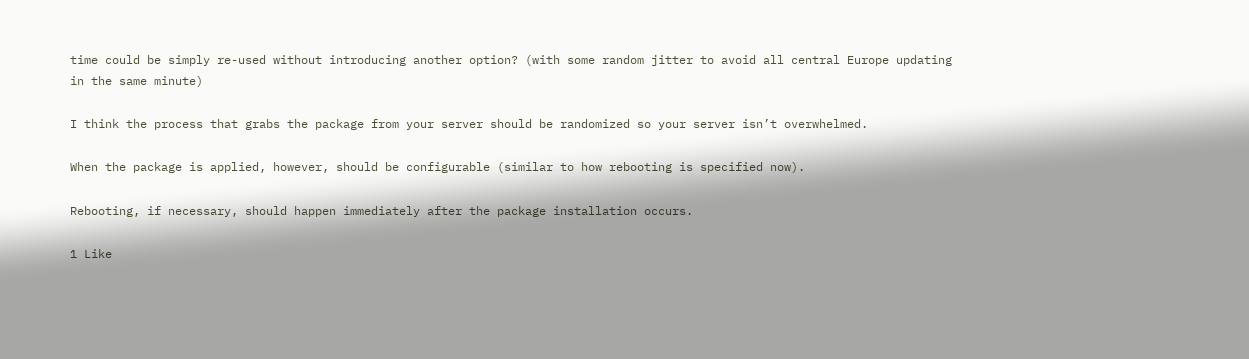time could be simply re-used without introducing another option? (with some random jitter to avoid all central Europe updating in the same minute)

I think the process that grabs the package from your server should be randomized so your server isn’t overwhelmed.

When the package is applied, however, should be configurable (similar to how rebooting is specified now).

Rebooting, if necessary, should happen immediately after the package installation occurs.

1 Like